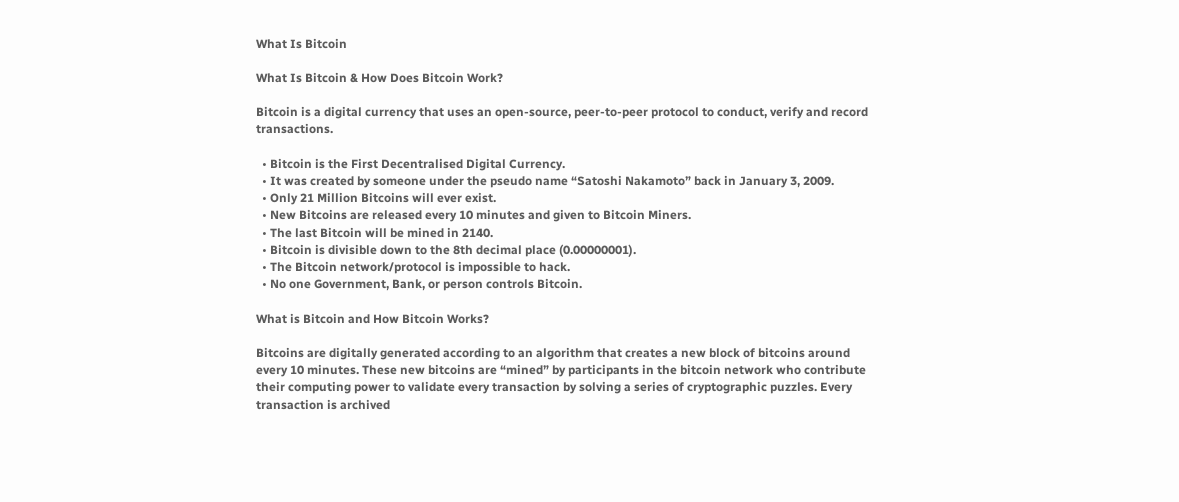What Is Bitcoin

What Is Bitcoin & How Does Bitcoin Work?

Bitcoin is a digital currency that uses an open-source, peer-to-peer protocol to conduct, verify and record transactions.

  • Bitcoin is the First Decentralised Digital Currency.
  • It was created by someone under the pseudo name “Satoshi Nakamoto” back in January 3, 2009.
  • Only 21 Million Bitcoins will ever exist.
  • New Bitcoins are released every 10 minutes and given to Bitcoin Miners.
  • The last Bitcoin will be mined in 2140.
  • Bitcoin is divisible down to the 8th decimal place (0.00000001).
  • The Bitcoin network/protocol is impossible to hack.
  • No one Government, Bank, or person controls Bitcoin.

What is Bitcoin and How Bitcoin Works?

Bitcoins are digitally generated according to an algorithm that creates a new block of bitcoins around every 10 minutes. These new bitcoins are “mined” by participants in the bitcoin network who contribute their computing power to validate every transaction by solving a series of cryptographic puzzles. Every transaction is archived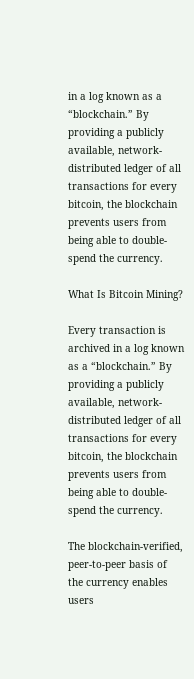in a log known as a “blockchain.” By providing a publicly available, network-distributed ledger of all transactions for every bitcoin, the blockchain prevents users from being able to double-spend the currency.

What Is Bitcoin Mining?

Every transaction is archived in a log known as a “blockchain.” By providing a publicly available, network-distributed ledger of all transactions for every bitcoin, the blockchain prevents users from being able to double-spend the currency.

The blockchain-verified, peer-to-peer basis of the currency enables users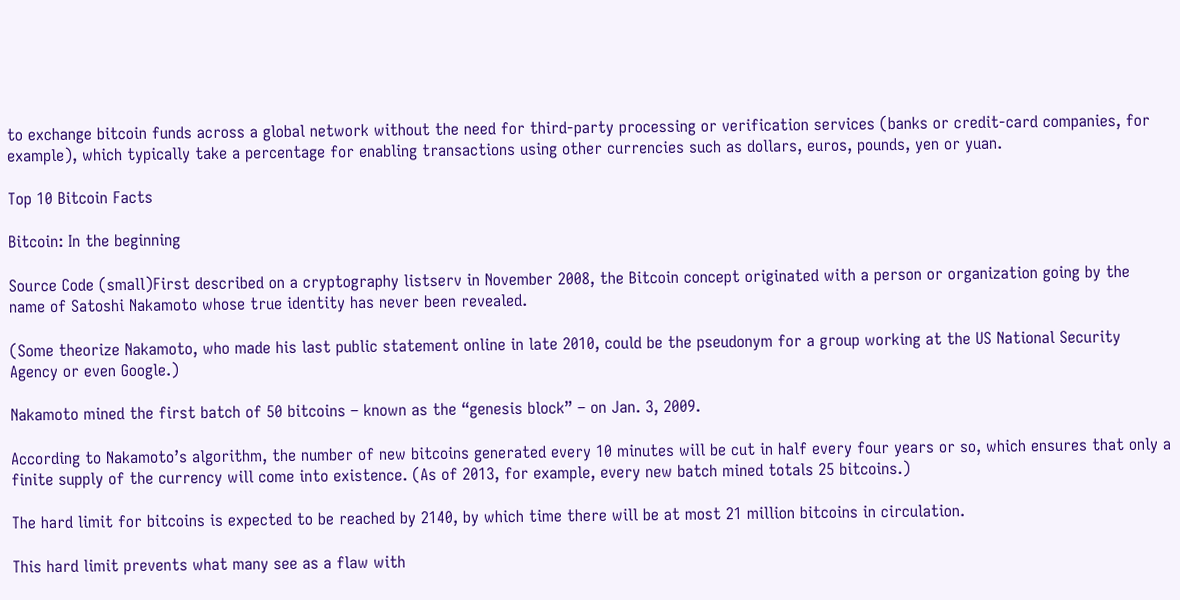to exchange bitcoin funds across a global network without the need for third-party processing or verification services (banks or credit-card companies, for example), which typically take a percentage for enabling transactions using other currencies such as dollars, euros, pounds, yen or yuan.

Top 10 Bitcoin Facts

Bitcoin: In the beginning

Source Code (small)First described on a cryptography listserv in November 2008, the Bitcoin concept originated with a person or organization going by the name of Satoshi Nakamoto whose true identity has never been revealed.

(Some theorize Nakamoto, who made his last public statement online in late 2010, could be the pseudonym for a group working at the US National Security Agency or even Google.)

Nakamoto mined the first batch of 50 bitcoins – known as the “genesis block” – on Jan. 3, 2009.

According to Nakamoto’s algorithm, the number of new bitcoins generated every 10 minutes will be cut in half every four years or so, which ensures that only a finite supply of the currency will come into existence. (As of 2013, for example, every new batch mined totals 25 bitcoins.)

The hard limit for bitcoins is expected to be reached by 2140, by which time there will be at most 21 million bitcoins in circulation.

This hard limit prevents what many see as a flaw with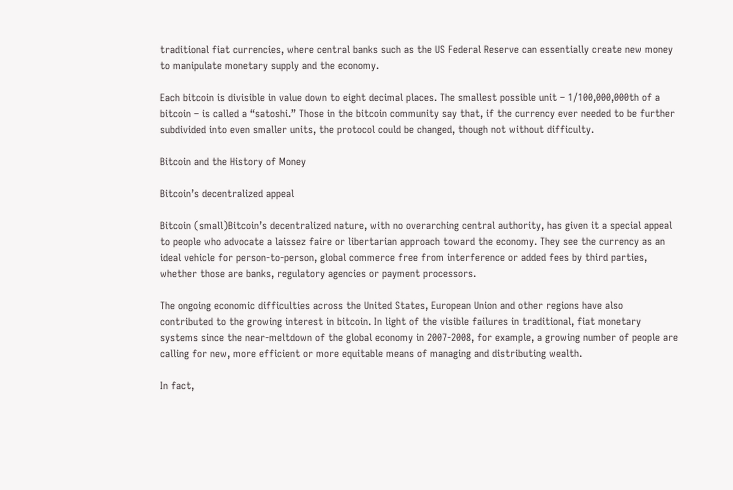traditional fiat currencies, where central banks such as the US Federal Reserve can essentially create new money to manipulate monetary supply and the economy.

Each bitcoin is divisible in value down to eight decimal places. The smallest possible unit – 1/100,000,000th of a bitcoin – is called a “satoshi.” Those in the bitcoin community say that, if the currency ever needed to be further subdivided into even smaller units, the protocol could be changed, though not without difficulty.

Bitcoin and the History of Money

Bitcoin’s decentralized appeal

Bitcoin (small)Bitcoin’s decentralized nature, with no overarching central authority, has given it a special appeal to people who advocate a laissez faire or libertarian approach toward the economy. They see the currency as an ideal vehicle for person-to-person, global commerce free from interference or added fees by third parties, whether those are banks, regulatory agencies or payment processors.

The ongoing economic difficulties across the United States, European Union and other regions have also contributed to the growing interest in bitcoin. In light of the visible failures in traditional, fiat monetary systems since the near-meltdown of the global economy in 2007-2008, for example, a growing number of people are calling for new, more efficient or more equitable means of managing and distributing wealth.

In fact,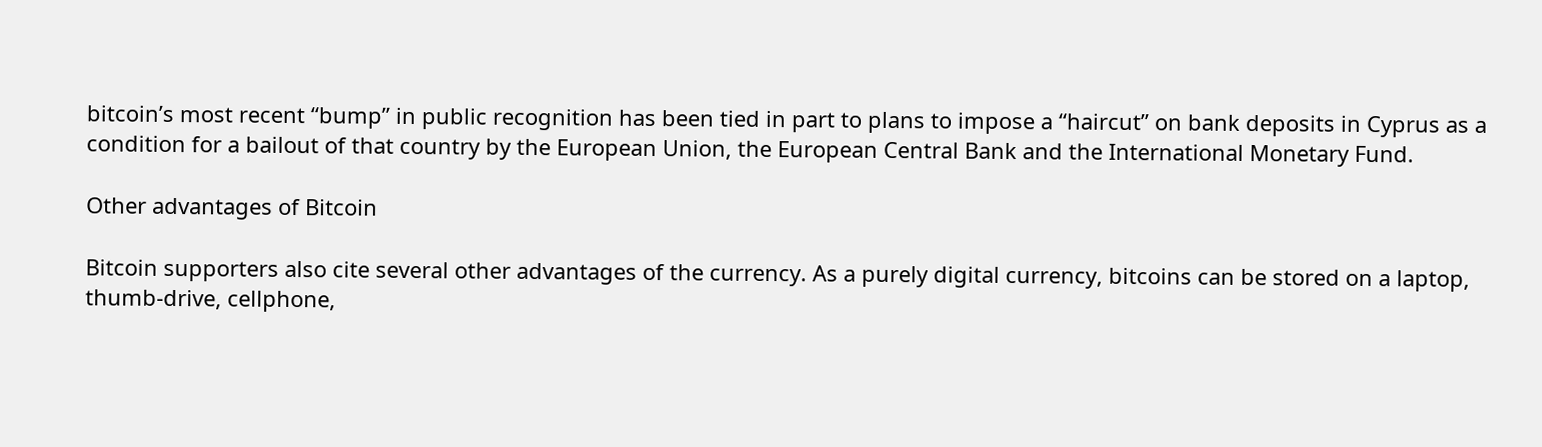bitcoin’s most recent “bump” in public recognition has been tied in part to plans to impose a “haircut” on bank deposits in Cyprus as a condition for a bailout of that country by the European Union, the European Central Bank and the International Monetary Fund.

Other advantages of Bitcoin

Bitcoin supporters also cite several other advantages of the currency. As a purely digital currency, bitcoins can be stored on a laptop, thumb-drive, cellphone,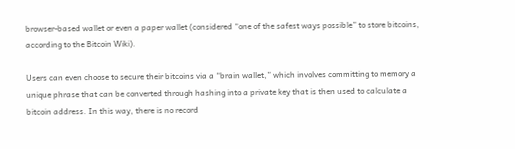browser-based wallet or even a paper wallet (considered “one of the safest ways possible” to store bitcoins, according to the Bitcoin Wiki).

Users can even choose to secure their bitcoins via a “brain wallet,” which involves committing to memory a unique phrase that can be converted through hashing into a private key that is then used to calculate a bitcoin address. In this way, there is no record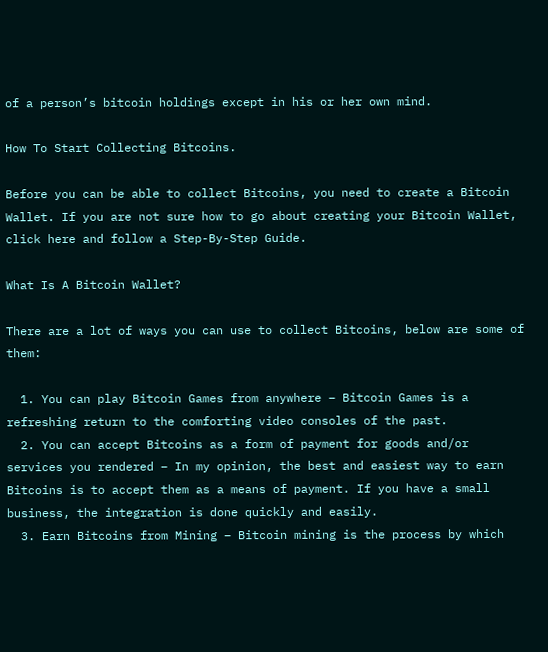of a person’s bitcoin holdings except in his or her own mind.

How To Start Collecting Bitcoins.

Before you can be able to collect Bitcoins, you need to create a Bitcoin Wallet. If you are not sure how to go about creating your Bitcoin Wallet, click here and follow a Step-By-Step Guide.

What Is A Bitcoin Wallet?

There are a lot of ways you can use to collect Bitcoins, below are some of them:

  1. You can play Bitcoin Games from anywhere – Bitcoin Games is a refreshing return to the comforting video consoles of the past.
  2. You can accept Bitcoins as a form of payment for goods and/or services you rendered – In my opinion, the best and easiest way to earn Bitcoins is to accept them as a means of payment. If you have a small business, the integration is done quickly and easily.
  3. Earn Bitcoins from Mining – Bitcoin mining is the process by which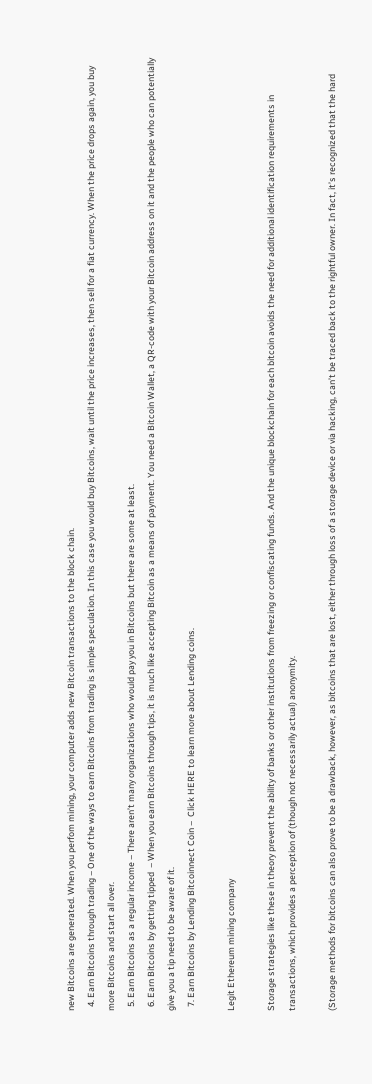new Bitcoins are generated. When you perfom mining, your computer adds new Bitcoin transactions to the block chain.
  4. Earn Bitcoins through trading – One of the ways to earn Bitcoins from trading is simple speculation. In this case you would buy Bitcoins, wait until the price increases, then sell for a fiat currency. When the price drops again, you buy more Bitcoins and start all over.
  5. Earn Bitcoins as a regular income – There aren’t many organizations who would pay you in Bitcoins but there are some at least.
  6. Earn Bitcoins by getting tipped  – When you earn Bitcoins through tips, it is much like accepting Bitcoin as a means of payment. You need a Bitcoin Wallet, a QR-code with your Bitcoin address on it and the people who can potentially give you a tip need to be aware of it.
  7. Earn Bitcoins by Lending Bitcoinnect Coin –  Click HERE to learn more about Lending coins.

Legit Ethereum mining company

Storage strategies like these in theory prevent the ability of banks or other institutions from freezing or confiscating funds. And the unique blockchain for each bitcoin avoids the need for additional identification requirements in transactions, which provides a perception of (though not necessarily actual) anonymity.

(Storage methods for bitcoins can also prove to be a drawback, however, as bitcoins that are lost, either through loss of a storage device or via hacking, can’t be traced back to the rightful owner. In fact, it’s recognized that the hard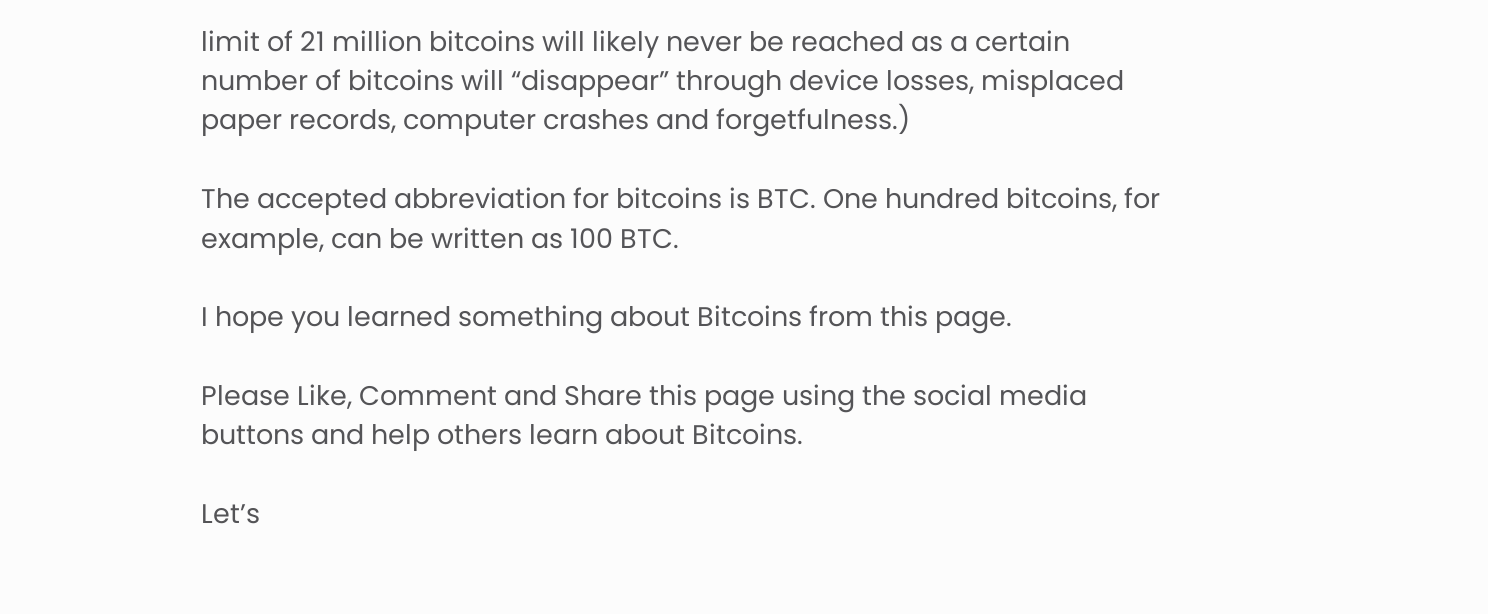limit of 21 million bitcoins will likely never be reached as a certain number of bitcoins will “disappear” through device losses, misplaced paper records, computer crashes and forgetfulness.)

The accepted abbreviation for bitcoins is BTC. One hundred bitcoins, for example, can be written as 100 BTC.

I hope you learned something about Bitcoins from this page.

Please Like, Comment and Share this page using the social media buttons and help others learn about Bitcoins.

Let’s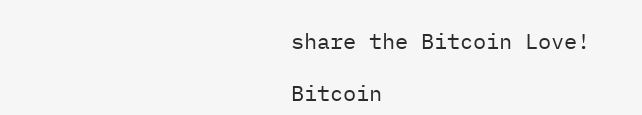share the Bitcoin Love!

Bitcoin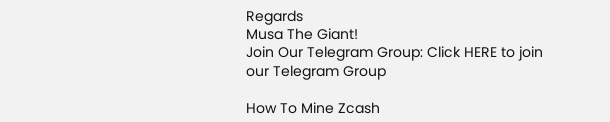Regards
Musa The Giant!
Join Our Telegram Group: Click HERE to join our Telegram Group

How To Mine Zcash